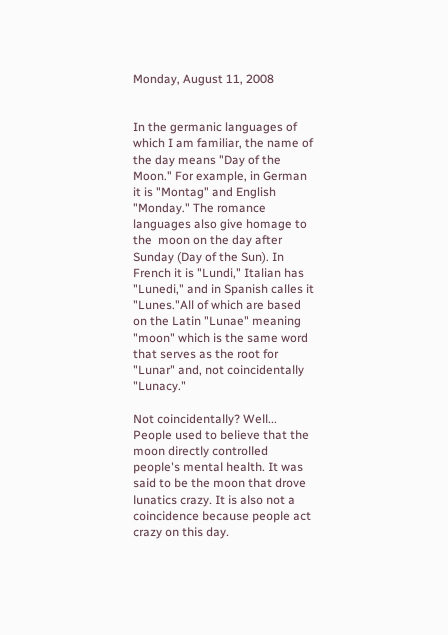Monday, August 11, 2008


In the germanic languages of which I am familiar, the name of the day means "Day of the Moon." For example, in German it is "Montag" and English "Monday." The romance languages also give homage to the  moon on the day after Sunday (Day of the Sun). In French it is "Lundi," Italian has "Lunedi," and in Spanish calles it "Lunes."All of which are based on the Latin "Lunae" meaning "moon" which is the same word that serves as the root for "Lunar" and, not coincidentally "Lunacy."

Not coincidentally? Well... People used to believe that the moon directly controlled people's mental health. It was said to be the moon that drove lunatics crazy. It is also not a coincidence because people act crazy on this day.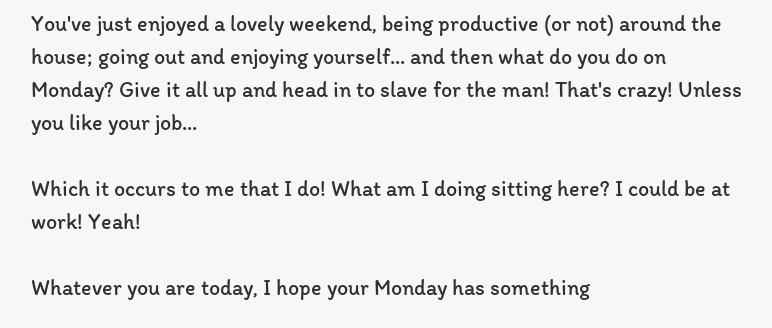You've just enjoyed a lovely weekend, being productive (or not) around the house; going out and enjoying yourself... and then what do you do on Monday? Give it all up and head in to slave for the man! That's crazy! Unless you like your job...

Which it occurs to me that I do! What am I doing sitting here? I could be at work! Yeah!

Whatever you are today, I hope your Monday has something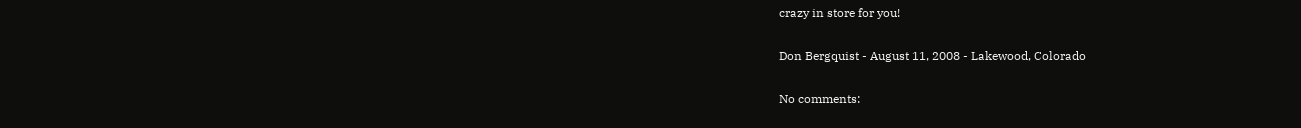crazy in store for you!

Don Bergquist - August 11, 2008 - Lakewood, Colorado

No comments: